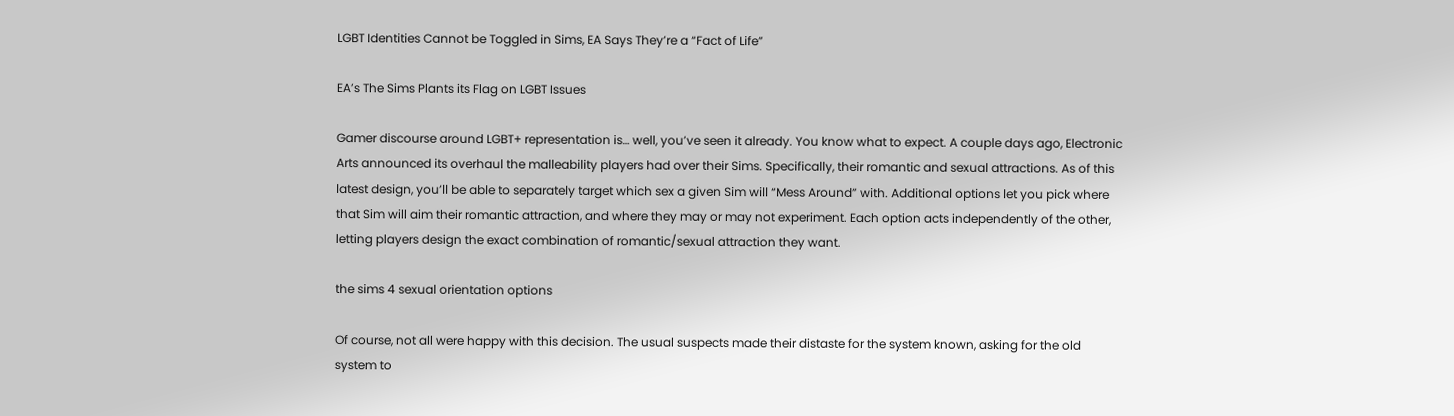LGBT Identities Cannot be Toggled in Sims, EA Says They’re a “Fact of Life”

EA’s The Sims Plants its Flag on LGBT Issues

Gamer discourse around LGBT+ representation is… well, you’ve seen it already. You know what to expect. A couple days ago, Electronic Arts announced its overhaul the malleability players had over their Sims. Specifically, their romantic and sexual attractions. As of this latest design, you’ll be able to separately target which sex a given Sim will “Mess Around” with. Additional options let you pick where that Sim will aim their romantic attraction, and where they may or may not experiment. Each option acts independently of the other, letting players design the exact combination of romantic/sexual attraction they want.

the sims 4 sexual orientation options

Of course, not all were happy with this decision. The usual suspects made their distaste for the system known, asking for the old system to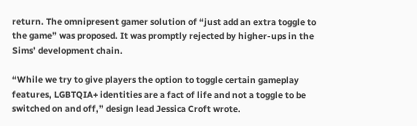return. The omnipresent gamer solution of “just add an extra toggle to the game” was proposed. It was promptly rejected by higher-ups in the Sims’ development chain.

“While we try to give players the option to toggle certain gameplay features, LGBTQIA+ identities are a fact of life and not a toggle to be switched on and off,” design lead Jessica Croft wrote.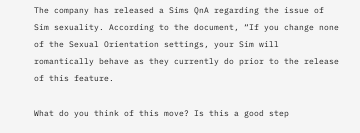The company has released a Sims QnA regarding the issue of Sim sexuality. According to the document, “If you change none of the Sexual Orientation settings, your Sim will romantically behave as they currently do prior to the release of this feature.

What do you think of this move? Is this a good step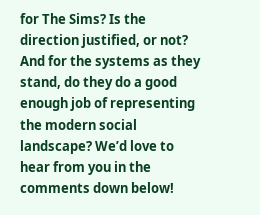for The Sims? Is the direction justified, or not? And for the systems as they stand, do they do a good enough job of representing the modern social landscape? We’d love to hear from you in the comments down below!